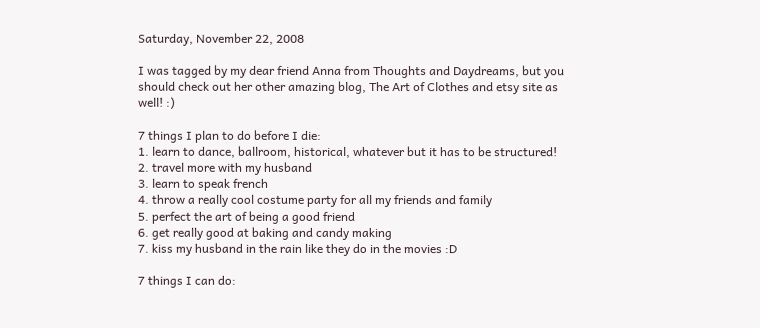Saturday, November 22, 2008

I was tagged by my dear friend Anna from Thoughts and Daydreams, but you should check out her other amazing blog, The Art of Clothes and etsy site as well! :)

7 things I plan to do before I die:
1. learn to dance, ballroom, historical, whatever but it has to be structured!
2. travel more with my husband
3. learn to speak french
4. throw a really cool costume party for all my friends and family
5. perfect the art of being a good friend
6. get really good at baking and candy making
7. kiss my husband in the rain like they do in the movies :D

7 things I can do: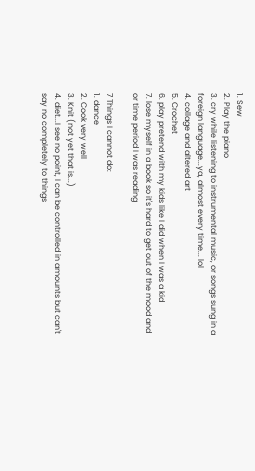1. Sew
2. Play the piano
3. cry while listening to instrumental music, or songs sung in a foreign language...ya, almost every time... lol
4. collage and altered art
5. Crochet
6. play pretend with my kids like I did when I was a kid
7. lose myself in a book so it's hard to get out of the mood and or time period I was reading

7 Things I cannot do:
1. dance
2. Cook very well
3. Knit (not yet that is...)
4. diet...I see no point, I can be controlled in amounts but can't say no completely to things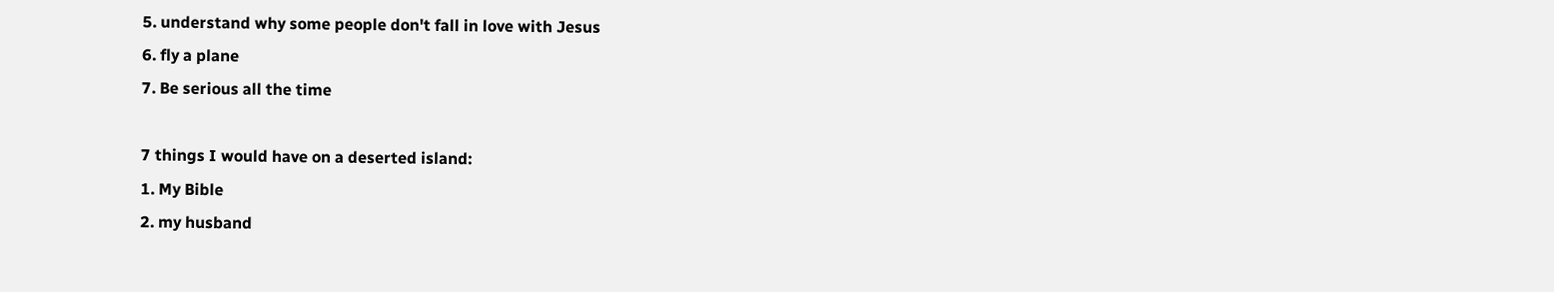5. understand why some people don't fall in love with Jesus
6. fly a plane
7. Be serious all the time

7 things I would have on a deserted island:
1. My Bible
2. my husband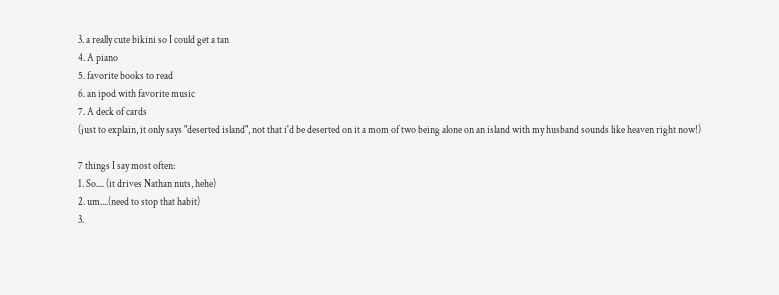3. a really cute bikini so I could get a tan
4. A piano
5. favorite books to read
6. an ipod with favorite music
7. A deck of cards
(just to explain, it only says "deserted island", not that i'd be deserted on it a mom of two being alone on an island with my husband sounds like heaven right now!)

7 things I say most often:
1. So.... (it drives Nathan nuts, hehe)
2. um....(need to stop that habit)
3.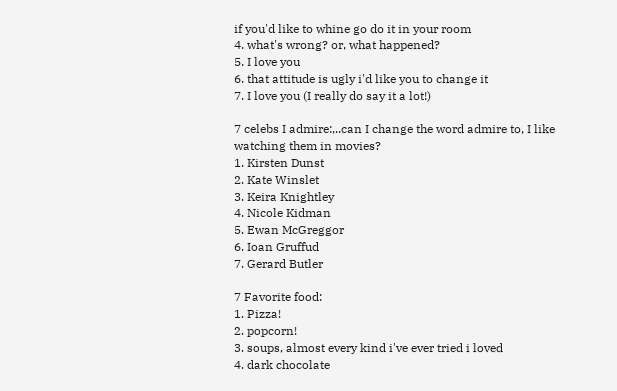if you'd like to whine go do it in your room
4. what's wrong? or, what happened?
5. I love you
6. that attitude is ugly i'd like you to change it
7. I love you (I really do say it a lot!)

7 celebs I admire:,..can I change the word admire to, I like watching them in movies?
1. Kirsten Dunst
2. Kate Winslet
3. Keira Knightley
4. Nicole Kidman
5. Ewan McGreggor
6. Ioan Gruffud
7. Gerard Butler

7 Favorite food:
1. Pizza!
2. popcorn!
3. soups, almost every kind i've ever tried i loved
4. dark chocolate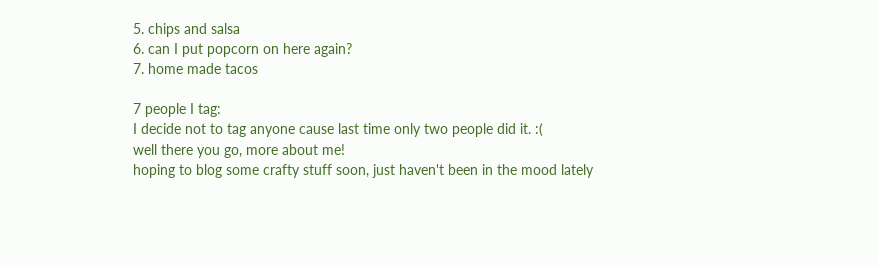5. chips and salsa
6. can I put popcorn on here again?
7. home made tacos

7 people I tag:
I decide not to tag anyone cause last time only two people did it. :(
well there you go, more about me!
hoping to blog some crafty stuff soon, just haven't been in the mood lately